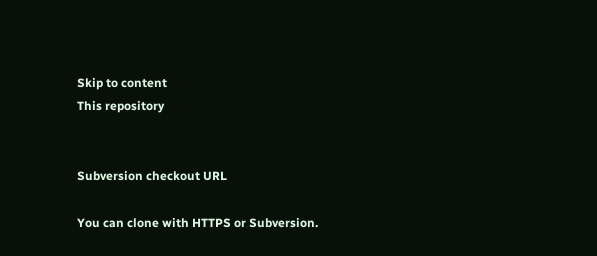Skip to content
This repository


Subversion checkout URL

You can clone with HTTPS or Subversion.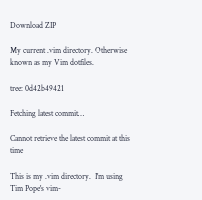Download ZIP

My current .vim directory. Otherwise known as my Vim dotfiles.

tree: 0d42b49421

Fetching latest commit…

Cannot retrieve the latest commit at this time

This is my .vim directory.  I'm using Tim Pope's vim-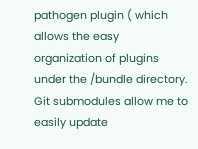pathogen plugin ( which allows the easy organization of plugins under the /bundle directory.  Git submodules allow me to easily update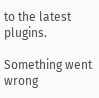to the latest plugins.

Something went wrong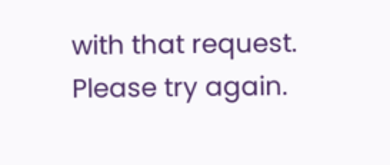with that request. Please try again.